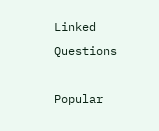Linked Questions

Popular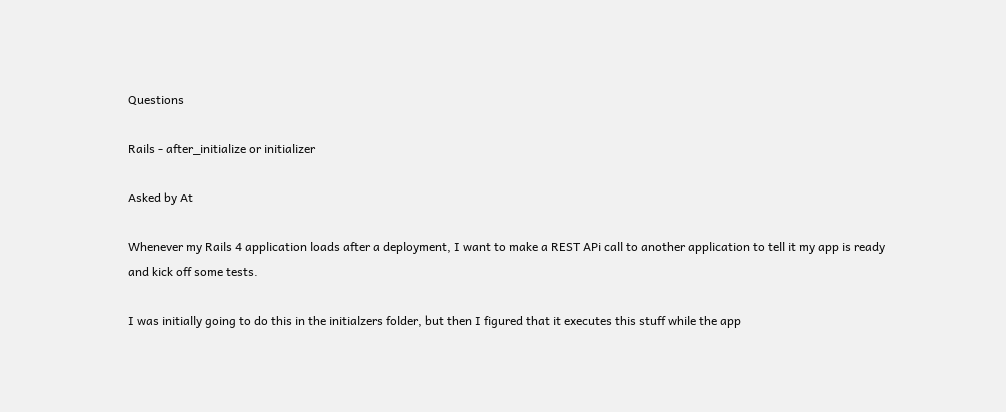Questions

Rails - after_initialize or initializer

Asked by At

Whenever my Rails 4 application loads after a deployment, I want to make a REST APi call to another application to tell it my app is ready and kick off some tests.

I was initially going to do this in the initialzers folder, but then I figured that it executes this stuff while the app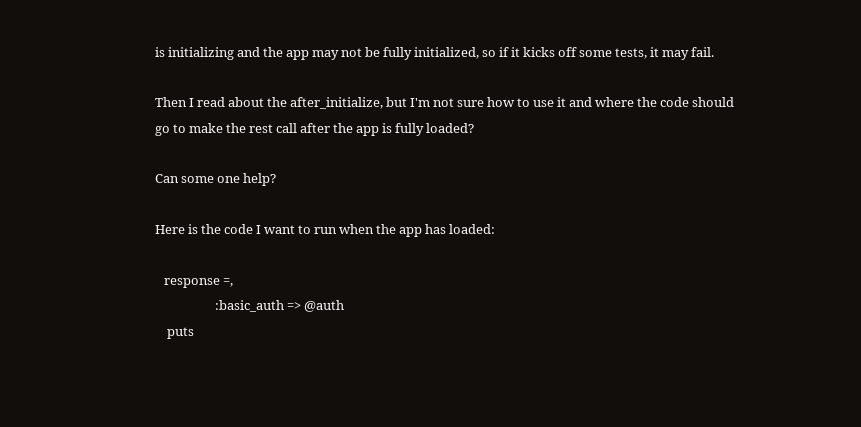is initializing and the app may not be fully initialized, so if it kicks off some tests, it may fail.

Then I read about the after_initialize, but I'm not sure how to use it and where the code should go to make the rest call after the app is fully loaded?

Can some one help?

Here is the code I want to run when the app has loaded:

   response =,
                    :basic_auth => @auth
    puts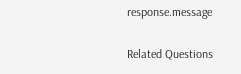response.message

Related Questions